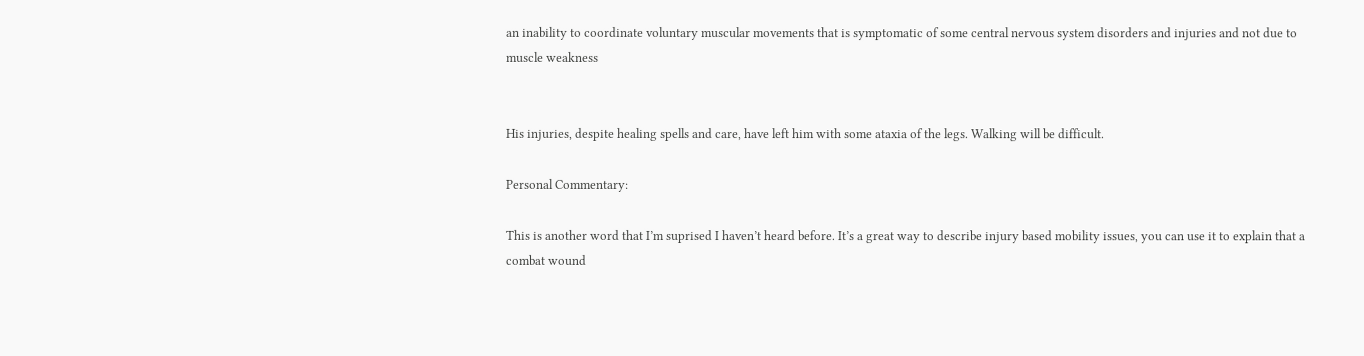an inability to coordinate voluntary muscular movements that is symptomatic of some central nervous system disorders and injuries and not due to muscle weakness


His injuries, despite healing spells and care, have left him with some ataxia of the legs. Walking will be difficult.

Personal Commentary:

This is another word that I’m suprised I haven’t heard before. It’s a great way to describe injury based mobility issues, you can use it to explain that a combat wound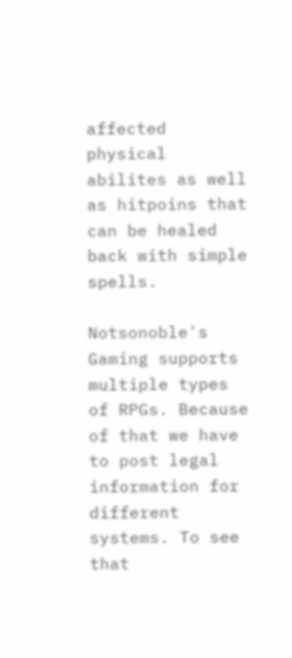affected physical abilites as well as hitpoins that can be healed back with simple spells.

Notsonoble's Gaming supports multiple types of RPGs. Because of that we have to post legal information for different systems. To see that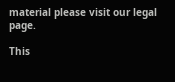material please visit our legal page.

This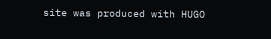site was produced with HUGO